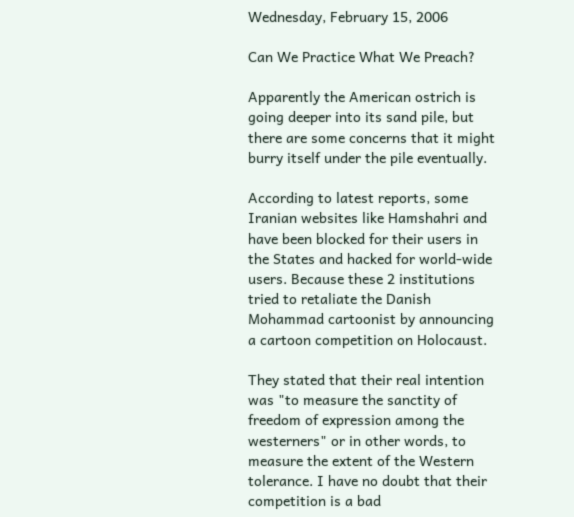Wednesday, February 15, 2006

Can We Practice What We Preach?

Apparently the American ostrich is going deeper into its sand pile, but there are some concerns that it might burry itself under the pile eventually.

According to latest reports, some Iranian websites like Hamshahri and have been blocked for their users in the States and hacked for world-wide users. Because these 2 institutions tried to retaliate the Danish Mohammad cartoonist by announcing a cartoon competition on Holocaust.

They stated that their real intention was "to measure the sanctity of freedom of expression among the westerners" or in other words, to measure the extent of the Western tolerance. I have no doubt that their competition is a bad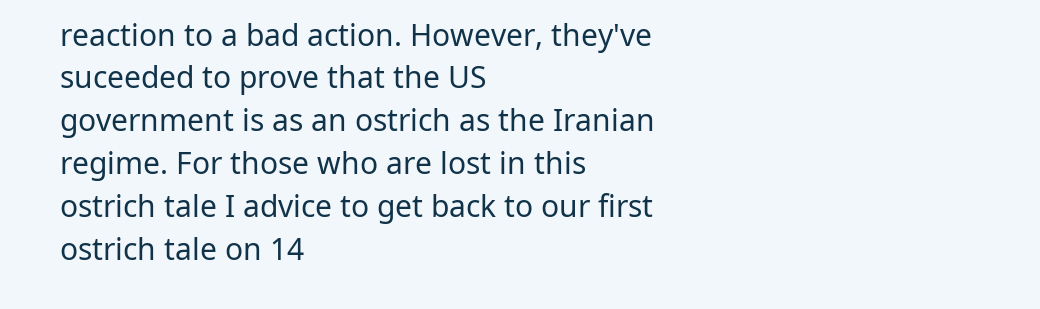reaction to a bad action. However, they've suceeded to prove that the US government is as an ostrich as the Iranian regime. For those who are lost in this ostrich tale I advice to get back to our first ostrich tale on 14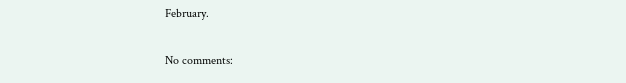February.

No comments: